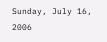Sunday, July 16, 2006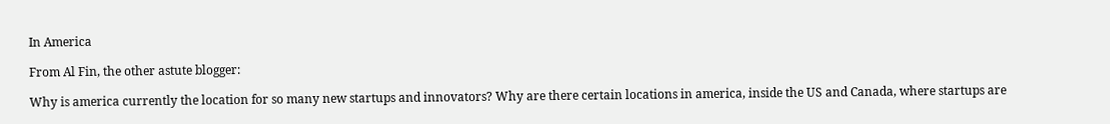In America

From Al Fin, the other astute blogger:

Why is america currently the location for so many new startups and innovators? Why are there certain locations in america, inside the US and Canada, where startups are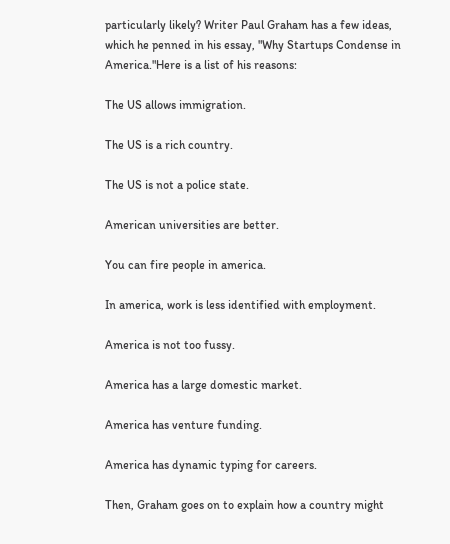particularly likely? Writer Paul Graham has a few ideas, which he penned in his essay, "Why Startups Condense in America."Here is a list of his reasons:

The US allows immigration.

The US is a rich country.

The US is not a police state.

American universities are better.

You can fire people in america.

In america, work is less identified with employment.

America is not too fussy.

America has a large domestic market.

America has venture funding.

America has dynamic typing for careers.

Then, Graham goes on to explain how a country might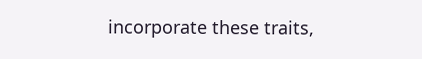incorporate these traits,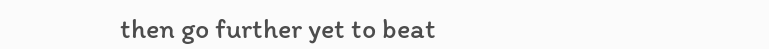then go further yet to beat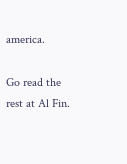america.

Go read the rest at Al Fin.